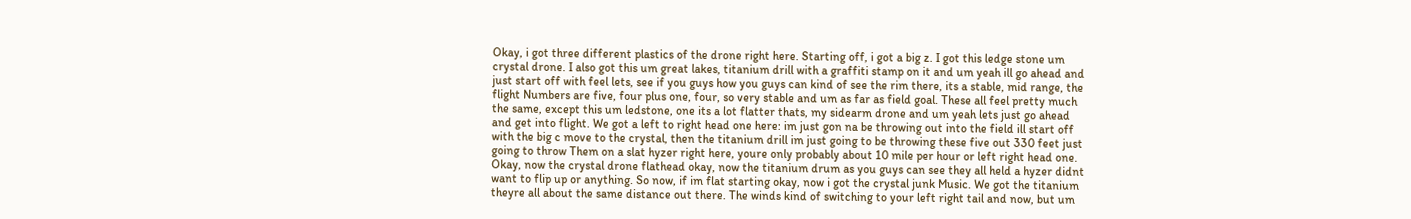Okay, i got three different plastics of the drone right here. Starting off, i got a big z. I got this ledge stone um crystal drone. I also got this um great lakes, titanium drill with a graffiti stamp on it and um yeah ill go ahead and just start off with feel lets, see if you guys how you guys can kind of see the rim there, its a stable, mid range, the flight Numbers are five, four plus one, four, so very stable and um as far as field goal. These all feel pretty much the same, except this um ledstone, one its a lot flatter thats, my sidearm drone and um yeah lets just go ahead and get into flight. We got a left to right head one here: im just gon na be throwing out into the field ill start off with the big c move to the crystal, then the titanium drill im just going to be throwing these five out 330 feet just going to throw Them on a slat hyzer right here, youre only probably about 10 mile per hour or left right head one. Okay, now the crystal drone flathead okay, now the titanium drum as you guys can see they all held a hyzer didnt want to flip up or anything. So now, if im flat starting okay, now i got the crystal junk Music. We got the titanium theyre all about the same distance out there. The winds kind of switching to your left right tail and now, but um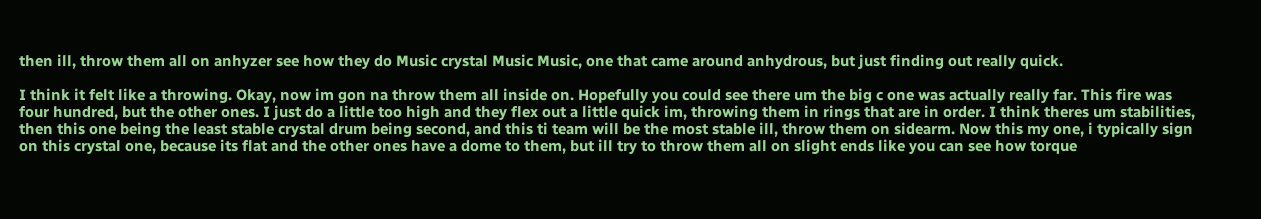then ill, throw them all on anhyzer see how they do Music crystal Music Music, one that came around anhydrous, but just finding out really quick.

I think it felt like a throwing. Okay, now im gon na throw them all inside on. Hopefully you could see there um the big c one was actually really far. This fire was four hundred, but the other ones. I just do a little too high and they flex out a little quick im, throwing them in rings that are in order. I think theres um stabilities, then this one being the least stable crystal drum being second, and this ti team will be the most stable ill, throw them on sidearm. Now this my one, i typically sign on this crystal one, because its flat and the other ones have a dome to them, but ill try to throw them all on slight ends like you can see how torque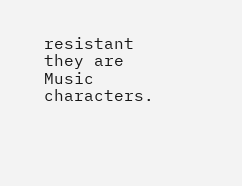resistant they are Music characters.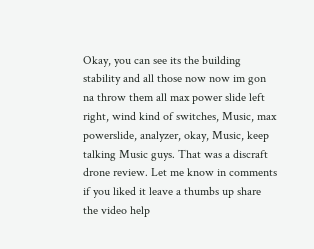Okay, you can see its the building stability and all those now now im gon na throw them all max power slide left right, wind kind of switches, Music, max powerslide, analyzer, okay, Music, keep talking Music guys. That was a discraft drone review. Let me know in comments if you liked it leave a thumbs up share the video help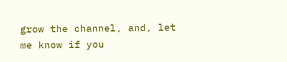grow the channel, and, let me know if you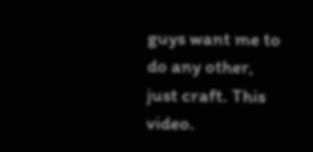guys want me to do any other, just craft. This video.